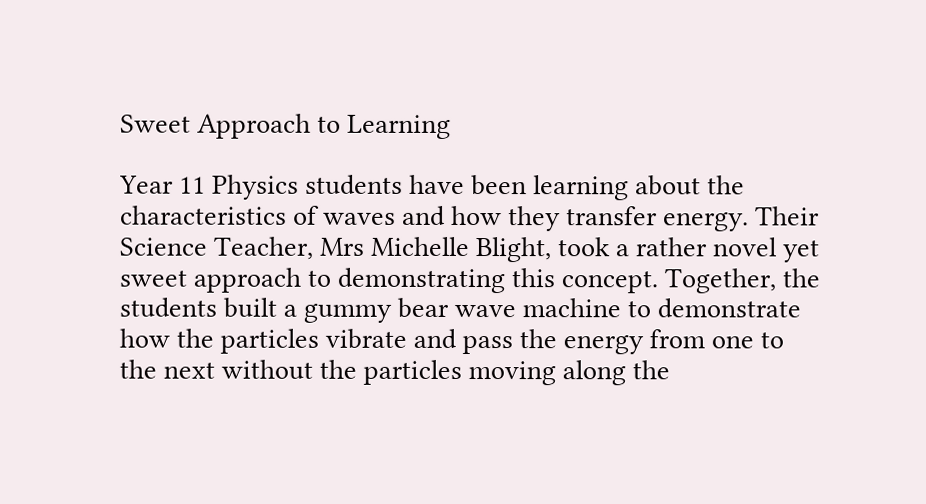Sweet Approach to Learning

Year 11 Physics students have been learning about the characteristics of waves and how they transfer energy. Their Science Teacher, Mrs Michelle Blight, took a rather novel yet sweet approach to demonstrating this concept. Together, the students built a gummy bear wave machine to demonstrate how the particles vibrate and pass the energy from one to the next without the particles moving along the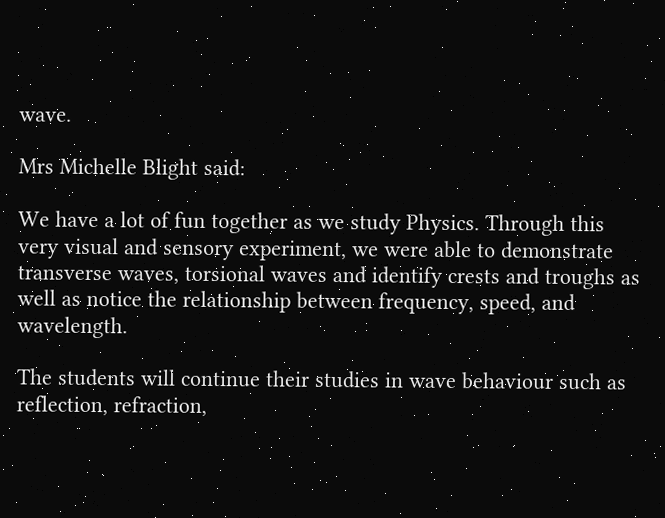wave.

Mrs Michelle Blight said:

We have a lot of fun together as we study Physics. Through this very visual and sensory experiment, we were able to demonstrate transverse waves, torsional waves and identify crests and troughs as well as notice the relationship between frequency, speed, and wavelength.

The students will continue their studies in wave behaviour such as reflection, refraction,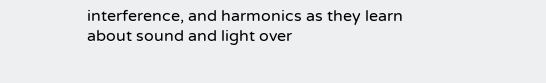interference, and harmonics as they learn about sound and light over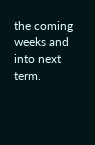the coming weeks and into next term.